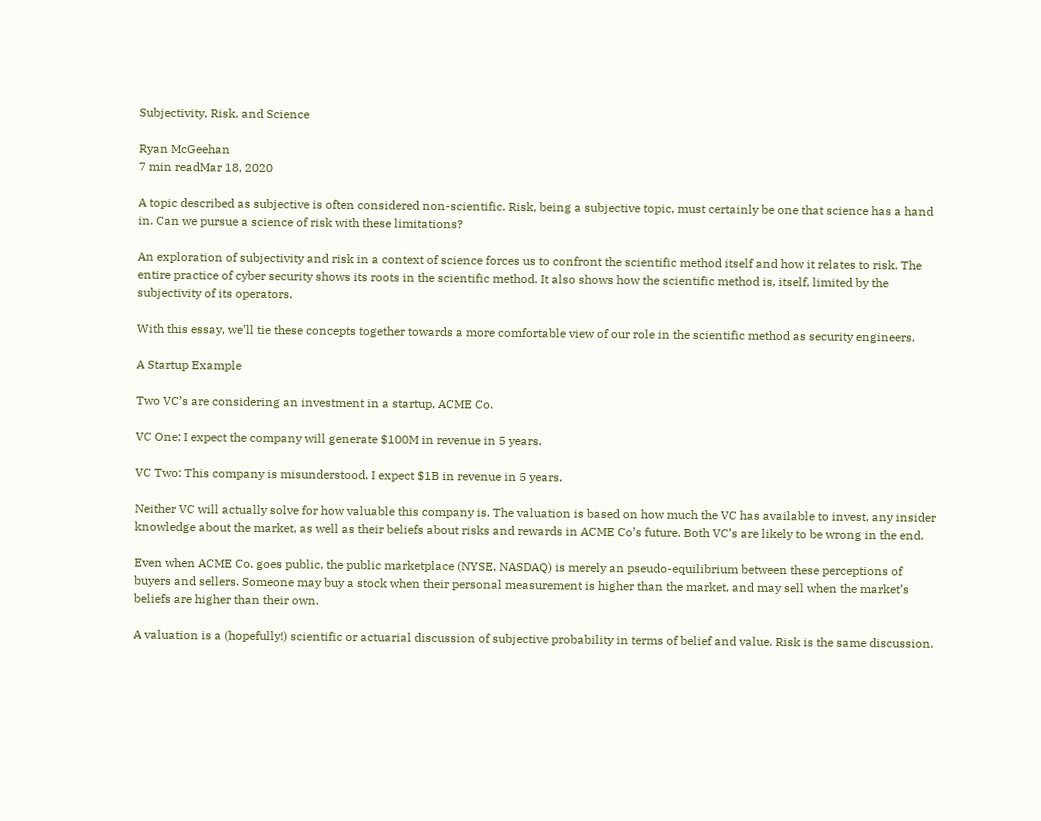Subjectivity, Risk, and Science

Ryan McGeehan
7 min readMar 18, 2020

A topic described as subjective is often considered non-scientific. Risk, being a subjective topic, must certainly be one that science has a hand in. Can we pursue a science of risk with these limitations?

An exploration of subjectivity and risk in a context of science forces us to confront the scientific method itself and how it relates to risk. The entire practice of cyber security shows its roots in the scientific method. It also shows how the scientific method is, itself, limited by the subjectivity of its operators.

With this essay, we’ll tie these concepts together towards a more comfortable view of our role in the scientific method as security engineers.

A Startup Example

Two VC’s are considering an investment in a startup, ACME Co.

VC One: I expect the company will generate $100M in revenue in 5 years.

VC Two: This company is misunderstood. I expect $1B in revenue in 5 years.

Neither VC will actually solve for how valuable this company is. The valuation is based on how much the VC has available to invest, any insider knowledge about the market, as well as their beliefs about risks and rewards in ACME Co’s future. Both VC’s are likely to be wrong in the end.

Even when ACME Co. goes public, the public marketplace (NYSE, NASDAQ) is merely an pseudo-equilibrium between these perceptions of buyers and sellers. Someone may buy a stock when their personal measurement is higher than the market, and may sell when the market’s beliefs are higher than their own.

A valuation is a (hopefully!) scientific or actuarial discussion of subjective probability in terms of belief and value. Risk is the same discussion.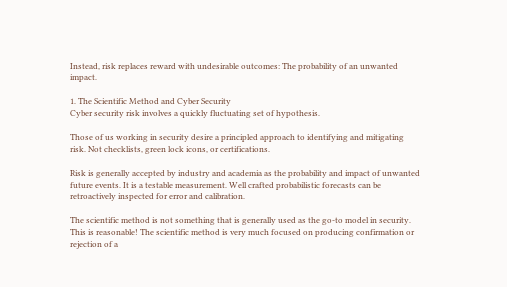Instead, risk replaces reward with undesirable outcomes: The probability of an unwanted impact.

1. The Scientific Method and Cyber Security
Cyber security risk involves a quickly fluctuating set of hypothesis.

Those of us working in security desire a principled approach to identifying and mitigating risk. Not checklists, green lock icons, or certifications.

Risk is generally accepted by industry and academia as the probability and impact of unwanted future events. It is a testable measurement. Well crafted probabilistic forecasts can be retroactively inspected for error and calibration.

The scientific method is not something that is generally used as the go-to model in security. This is reasonable! The scientific method is very much focused on producing confirmation or rejection of a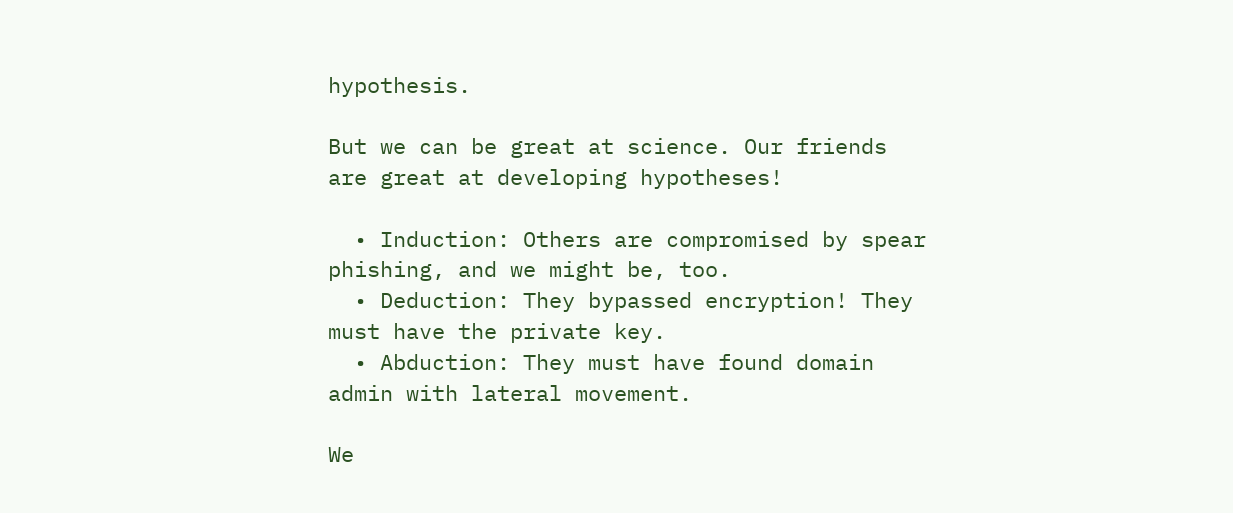hypothesis.

But we can be great at science. Our friends are great at developing hypotheses!

  • Induction: Others are compromised by spear phishing, and we might be, too.
  • Deduction: They bypassed encryption! They must have the private key.
  • Abduction: They must have found domain admin with lateral movement.

We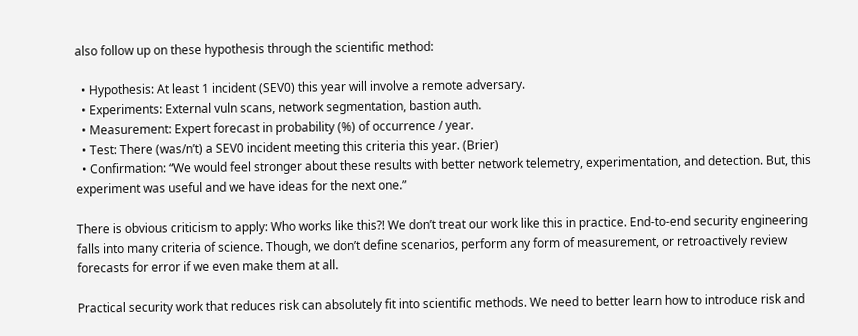also follow up on these hypothesis through the scientific method:

  • Hypothesis: At least 1 incident (SEV0) this year will involve a remote adversary.
  • Experiments: External vuln scans, network segmentation, bastion auth.
  • Measurement: Expert forecast in probability (%) of occurrence / year.
  • Test: There (was/n’t) a SEV0 incident meeting this criteria this year. (Brier)
  • Confirmation: “We would feel stronger about these results with better network telemetry, experimentation, and detection. But, this experiment was useful and we have ideas for the next one.”

There is obvious criticism to apply: Who works like this?! We don’t treat our work like this in practice. End-to-end security engineering falls into many criteria of science. Though, we don’t define scenarios, perform any form of measurement, or retroactively review forecasts for error if we even make them at all.

Practical security work that reduces risk can absolutely fit into scientific methods. We need to better learn how to introduce risk and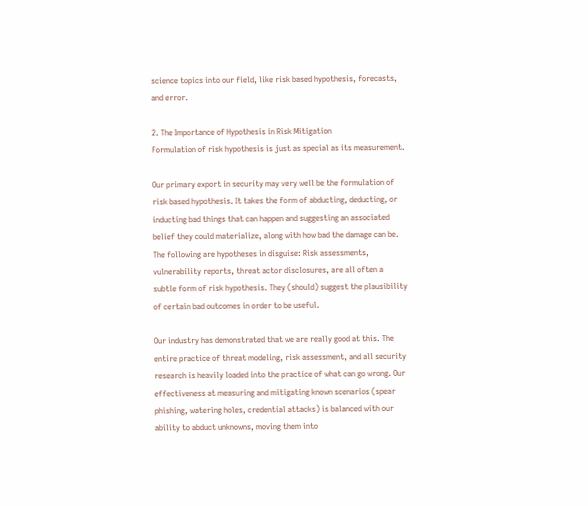science topics into our field, like risk based hypothesis, forecasts, and error.

2. The Importance of Hypothesis in Risk Mitigation
Formulation of risk hypothesis is just as special as its measurement.

Our primary export in security may very well be the formulation of risk based hypothesis. It takes the form of abducting, deducting, or inducting bad things that can happen and suggesting an associated belief they could materialize, along with how bad the damage can be. The following are hypotheses in disguise: Risk assessments, vulnerability reports, threat actor disclosures, are all often a subtle form of risk hypothesis. They (should) suggest the plausibility of certain bad outcomes in order to be useful.

Our industry has demonstrated that we are really good at this. The entire practice of threat modeling, risk assessment, and all security research is heavily loaded into the practice of what can go wrong. Our effectiveness at measuring and mitigating known scenarios (spear phishing, watering holes, credential attacks) is balanced with our ability to abduct unknowns, moving them into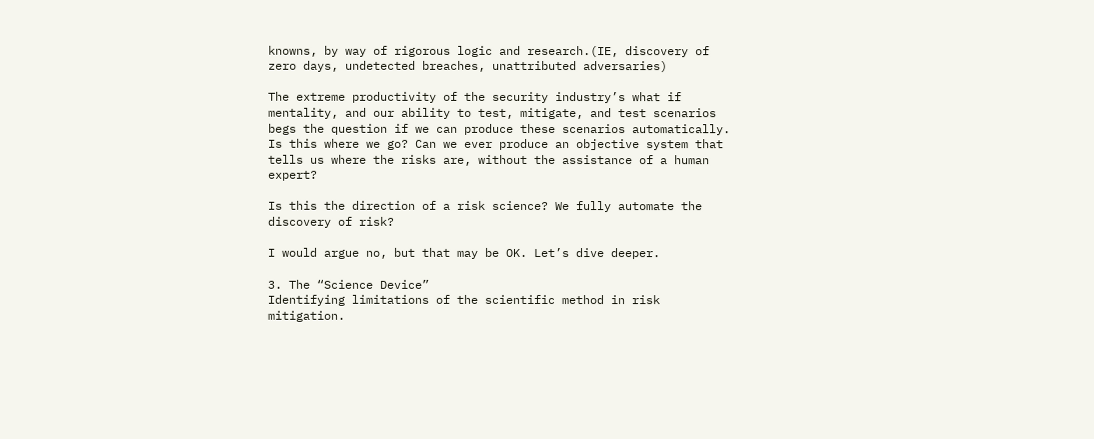knowns, by way of rigorous logic and research.(IE, discovery of zero days, undetected breaches, unattributed adversaries)

The extreme productivity of the security industry’s what if mentality, and our ability to test, mitigate, and test scenarios begs the question if we can produce these scenarios automatically. Is this where we go? Can we ever produce an objective system that tells us where the risks are, without the assistance of a human expert?

Is this the direction of a risk science? We fully automate the discovery of risk?

I would argue no, but that may be OK. Let’s dive deeper.

3. The “Science Device”
Identifying limitations of the scientific method in risk mitigation.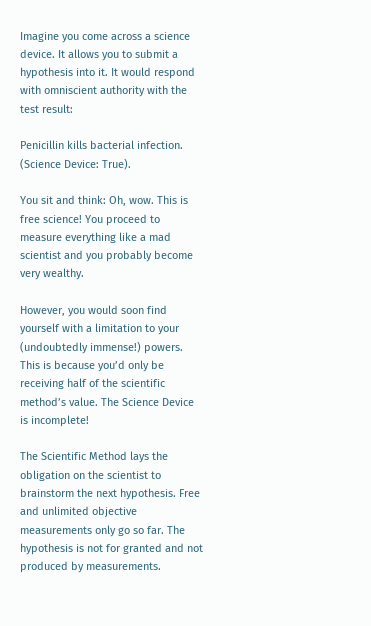Imagine you come across a science device. It allows you to submit a hypothesis into it. It would respond with omniscient authority with the test result:

Penicillin kills bacterial infection. (Science Device: True).

You sit and think: Oh, wow. This is free science! You proceed to measure everything like a mad scientist and you probably become very wealthy.

However, you would soon find yourself with a limitation to your (undoubtedly immense!) powers. This is because you’d only be receiving half of the scientific method’s value. The Science Device is incomplete!

The Scientific Method lays the obligation on the scientist to brainstorm the next hypothesis. Free and unlimited objective measurements only go so far. The hypothesis is not for granted and not produced by measurements.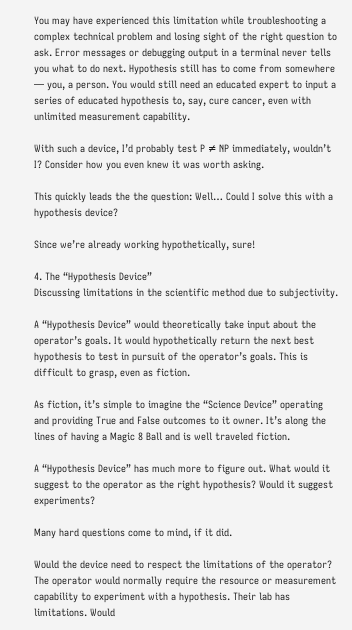You may have experienced this limitation while troubleshooting a complex technical problem and losing sight of the right question to ask. Error messages or debugging output in a terminal never tells you what to do next. Hypothesis still has to come from somewhere — you, a person. You would still need an educated expert to input a series of educated hypothesis to, say, cure cancer, even with unlimited measurement capability.

With such a device, I’d probably test P ≠ NP immediately, wouldn’t I? Consider how you even knew it was worth asking.

This quickly leads the the question: Well… Could I solve this with a hypothesis device?

Since we’re already working hypothetically, sure!

4. The “Hypothesis Device”
Discussing limitations in the scientific method due to subjectivity.

A “Hypothesis Device” would theoretically take input about the operator’s goals. It would hypothetically return the next best hypothesis to test in pursuit of the operator’s goals. This is difficult to grasp, even as fiction.

As fiction, it’s simple to imagine the “Science Device” operating and providing True and False outcomes to it owner. It’s along the lines of having a Magic 8 Ball and is well traveled fiction.

A “Hypothesis Device” has much more to figure out. What would it suggest to the operator as the right hypothesis? Would it suggest experiments?

Many hard questions come to mind, if it did.

Would the device need to respect the limitations of the operator?
The operator would normally require the resource or measurement capability to experiment with a hypothesis. Their lab has limitations. Would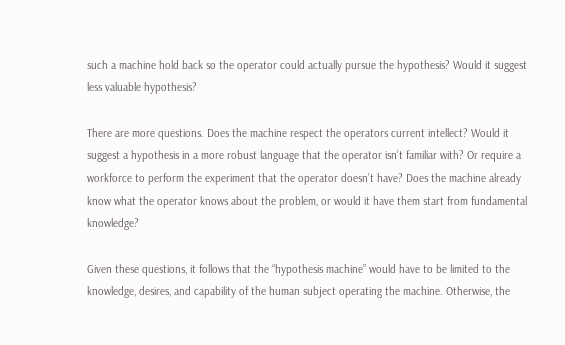such a machine hold back so the operator could actually pursue the hypothesis? Would it suggest less valuable hypothesis?

There are more questions. Does the machine respect the operators current intellect? Would it suggest a hypothesis in a more robust language that the operator isn’t familiar with? Or require a workforce to perform the experiment that the operator doesn’t have? Does the machine already know what the operator knows about the problem, or would it have them start from fundamental knowledge?

Given these questions, it follows that the “hypothesis machine” would have to be limited to the knowledge, desires, and capability of the human subject operating the machine. Otherwise, the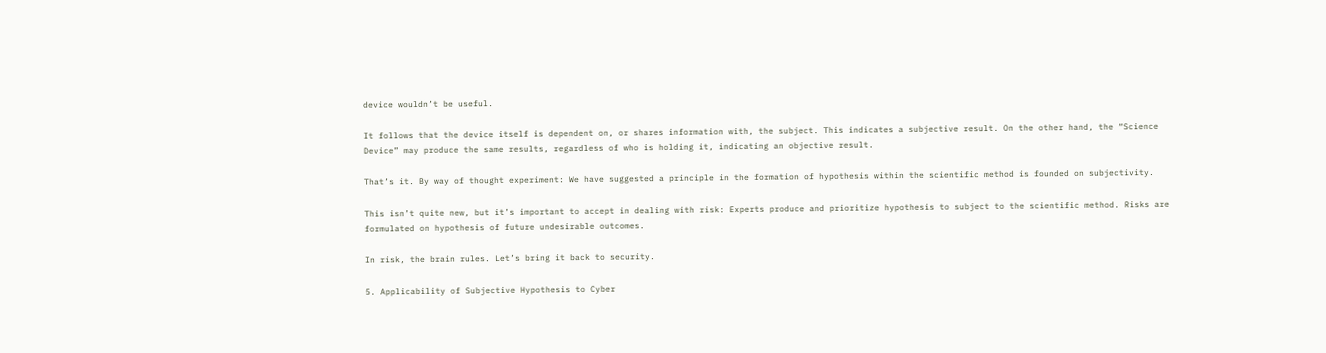device wouldn’t be useful.

It follows that the device itself is dependent on, or shares information with, the subject. This indicates a subjective result. On the other hand, the “Science Device” may produce the same results, regardless of who is holding it, indicating an objective result.

That’s it. By way of thought experiment: We have suggested a principle in the formation of hypothesis within the scientific method is founded on subjectivity.

This isn’t quite new, but it’s important to accept in dealing with risk: Experts produce and prioritize hypothesis to subject to the scientific method. Risks are formulated on hypothesis of future undesirable outcomes.

In risk, the brain rules. Let’s bring it back to security.

5. Applicability of Subjective Hypothesis to Cyber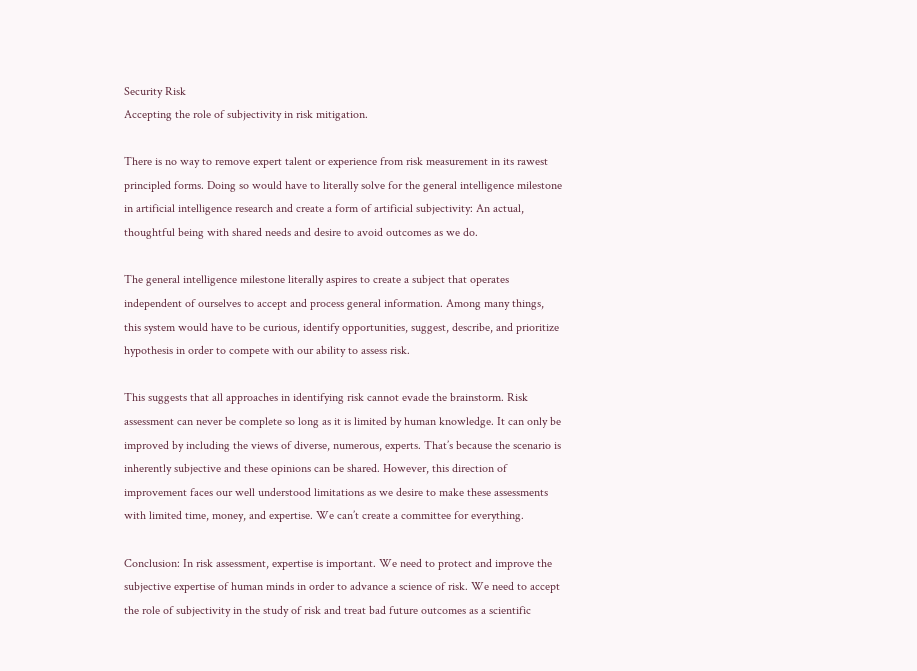Security Risk
Accepting the role of subjectivity in risk mitigation.

There is no way to remove expert talent or experience from risk measurement in its rawest principled forms. Doing so would have to literally solve for the general intelligence milestone in artificial intelligence research and create a form of artificial subjectivity: An actual, thoughtful being with shared needs and desire to avoid outcomes as we do.

The general intelligence milestone literally aspires to create a subject that operates independent of ourselves to accept and process general information. Among many things, this system would have to be curious, identify opportunities, suggest, describe, and prioritize hypothesis in order to compete with our ability to assess risk.

This suggests that all approaches in identifying risk cannot evade the brainstorm. Risk assessment can never be complete so long as it is limited by human knowledge. It can only be improved by including the views of diverse, numerous, experts. That’s because the scenario is inherently subjective and these opinions can be shared. However, this direction of improvement faces our well understood limitations as we desire to make these assessments with limited time, money, and expertise. We can’t create a committee for everything.

Conclusion: In risk assessment, expertise is important. We need to protect and improve the subjective expertise of human minds in order to advance a science of risk. We need to accept the role of subjectivity in the study of risk and treat bad future outcomes as a scientific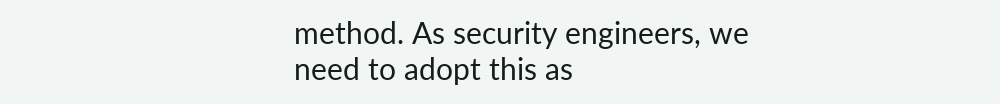method. As security engineers, we need to adopt this as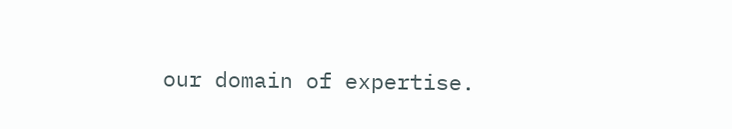our domain of expertise.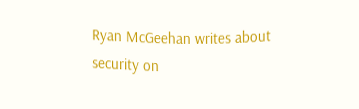Ryan McGeehan writes about security on